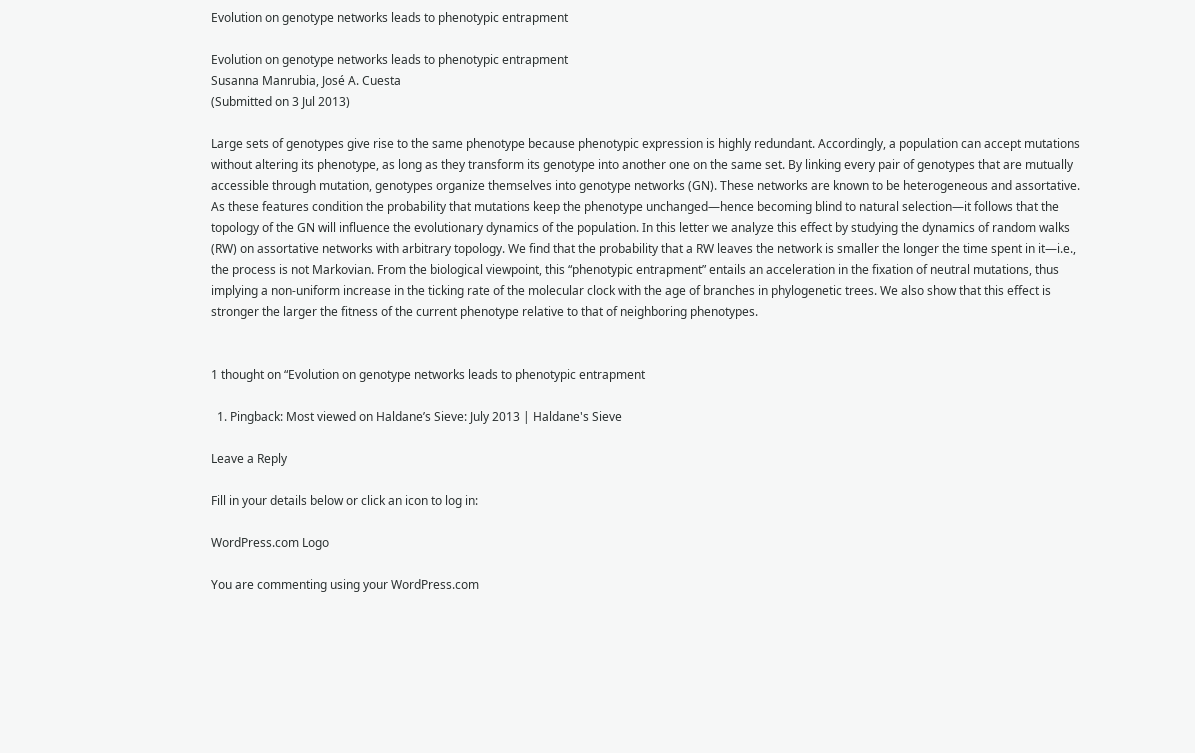Evolution on genotype networks leads to phenotypic entrapment

Evolution on genotype networks leads to phenotypic entrapment
Susanna Manrubia, José A. Cuesta
(Submitted on 3 Jul 2013)

Large sets of genotypes give rise to the same phenotype because phenotypic expression is highly redundant. Accordingly, a population can accept mutations without altering its phenotype, as long as they transform its genotype into another one on the same set. By linking every pair of genotypes that are mutually accessible through mutation, genotypes organize themselves into genotype networks (GN). These networks are known to be heterogeneous and assortative. As these features condition the probability that mutations keep the phenotype unchanged—hence becoming blind to natural selection—it follows that the topology of the GN will influence the evolutionary dynamics of the population. In this letter we analyze this effect by studying the dynamics of random walks (RW) on assortative networks with arbitrary topology. We find that the probability that a RW leaves the network is smaller the longer the time spent in it—i.e., the process is not Markovian. From the biological viewpoint, this “phenotypic entrapment” entails an acceleration in the fixation of neutral mutations, thus implying a non-uniform increase in the ticking rate of the molecular clock with the age of branches in phylogenetic trees. We also show that this effect is stronger the larger the fitness of the current phenotype relative to that of neighboring phenotypes.


1 thought on “Evolution on genotype networks leads to phenotypic entrapment

  1. Pingback: Most viewed on Haldane’s Sieve: July 2013 | Haldane's Sieve

Leave a Reply

Fill in your details below or click an icon to log in:

WordPress.com Logo

You are commenting using your WordPress.com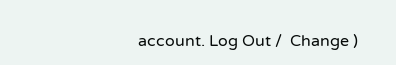account. Log Out /  Change )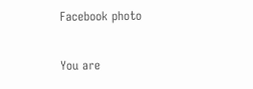Facebook photo

You are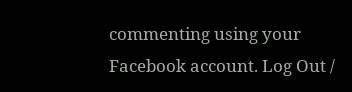commenting using your Facebook account. Log Out /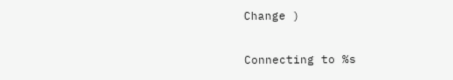Change )

Connecting to %s